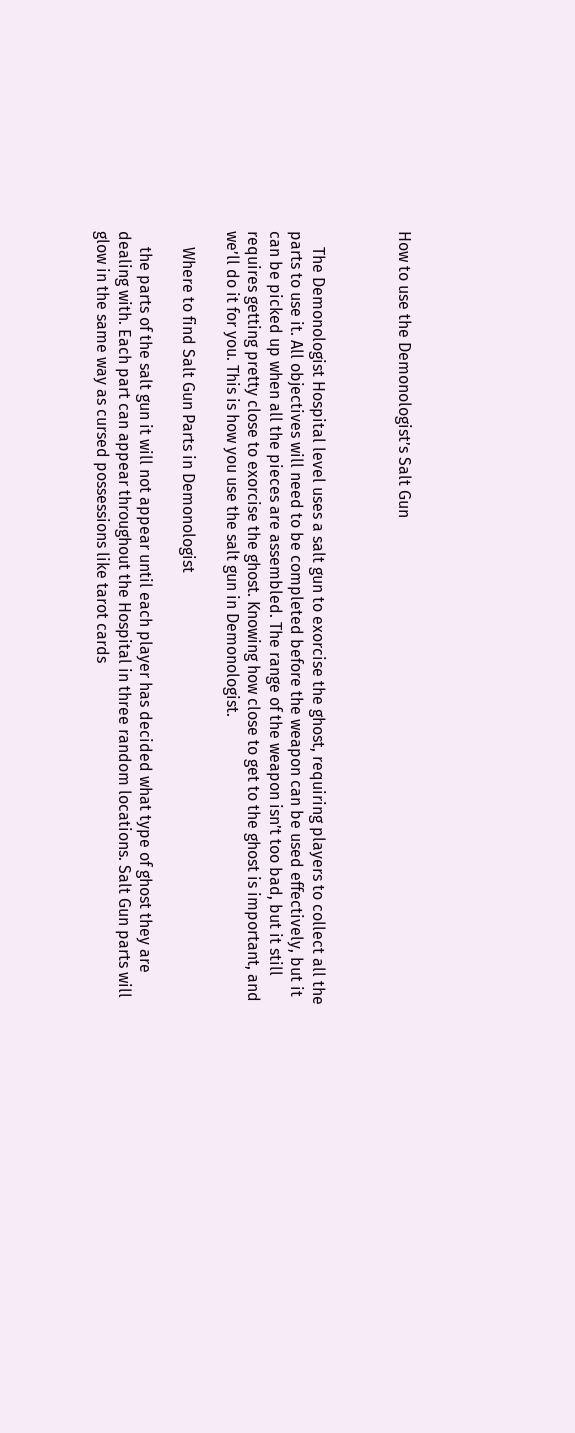How to use the Demonologist’s Salt Gun



    The Demonologist Hospital level uses a salt gun to exorcise the ghost, requiring players to collect all the parts to use it. All objectives will need to be completed before the weapon can be used effectively, but it can be picked up when all the pieces are assembled. The range of the weapon isn’t too bad, but it still requires getting pretty close to exorcise the ghost. Knowing how close to get to the ghost is important, and we’ll do it for you. This is how you use the salt gun in Demonologist.

    Where to find Salt Gun Parts in Demonologist

    the parts of the salt gun it will not appear until each player has decided what type of ghost they are dealing with. Each part can appear throughout the Hospital in three random locations. Salt Gun parts will glow in the same way as cursed possessions like tarot cards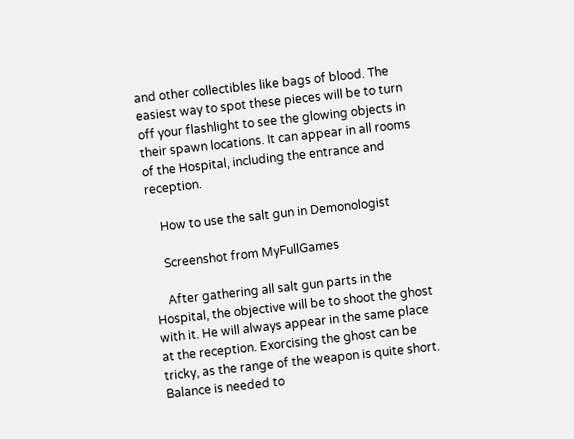and other collectibles like bags of blood. The easiest way to spot these pieces will be to turn off your flashlight to see the glowing objects in their spawn locations. It can appear in all rooms of the Hospital, including the entrance and reception.

    How to use the salt gun in Demonologist

    Screenshot from MyFullGames

    After gathering all salt gun parts in the Hospital, the objective will be to shoot the ghost with it. He will always appear in the same place at the reception. Exorcising the ghost can be tricky, as the range of the weapon is quite short. Balance is needed to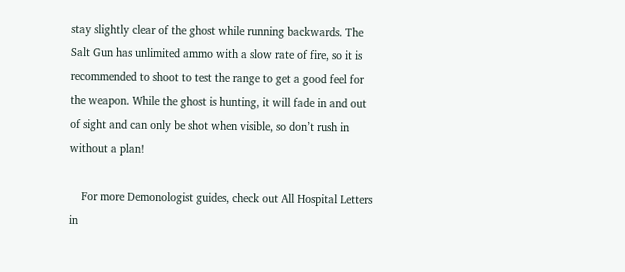stay slightly clear of the ghost while running backwards. The Salt Gun has unlimited ammo with a slow rate of fire, so it is recommended to shoot to test the range to get a good feel for the weapon. While the ghost is hunting, it will fade in and out of sight and can only be shot when visible, so don’t rush in without a plan!

    For more Demonologist guides, check out All Hospital Letters in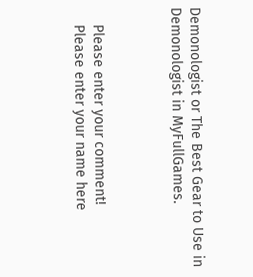Demonologist or The Best Gear to Use in Demonologist in MyFullGames.



    Please enter your comment!
    Please enter your name here